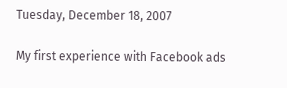Tuesday, December 18, 2007

My first experience with Facebook ads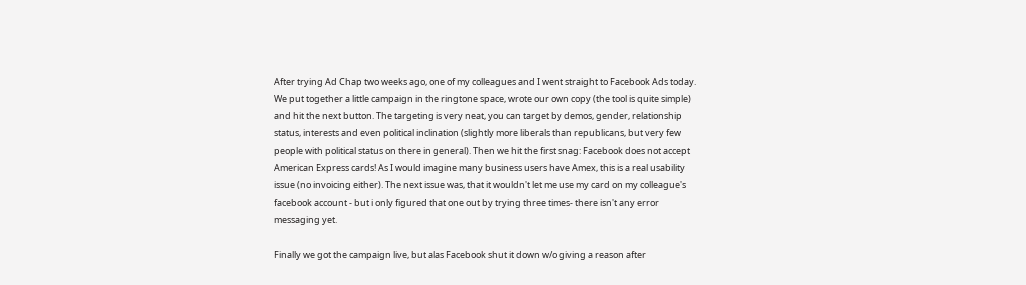After trying Ad Chap two weeks ago, one of my colleagues and I went straight to Facebook Ads today. We put together a little campaign in the ringtone space, wrote our own copy (the tool is quite simple) and hit the next button. The targeting is very neat, you can target by demos, gender, relationship status, interests and even political inclination (slightly more liberals than republicans, but very few people with political status on there in general). Then we hit the first snag: Facebook does not accept American Express cards! As I would imagine many business users have Amex, this is a real usability issue (no invoicing either). The next issue was, that it wouldn't let me use my card on my colleague's facebook account - but i only figured that one out by trying three times- there isn't any error messaging yet.

Finally we got the campaign live, but alas Facebook shut it down w/o giving a reason after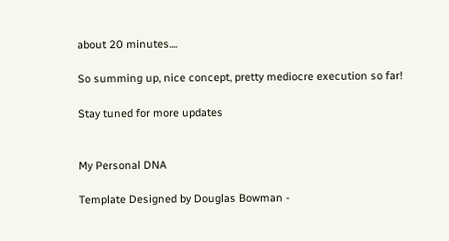about 20 minutes....

So summing up, nice concept, pretty mediocre execution so far!

Stay tuned for more updates


My Personal DNA

Template Designed by Douglas Bowman -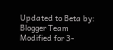Updated to Beta by: Blogger Team
Modified for 3-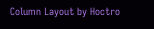Column Layout by Hoctro